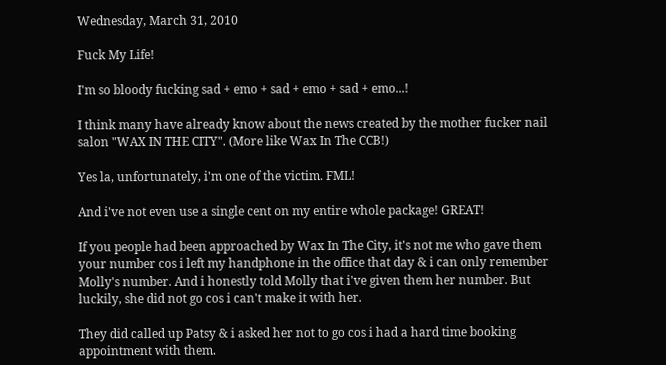Wednesday, March 31, 2010

Fuck My Life!

I'm so bloody fucking sad + emo + sad + emo + sad + emo...!

I think many have already know about the news created by the mother fucker nail salon "WAX IN THE CITY". (More like Wax In The CCB!)

Yes la, unfortunately, i'm one of the victim. FML!

And i've not even use a single cent on my entire whole package! GREAT!

If you people had been approached by Wax In The City, it's not me who gave them your number cos i left my handphone in the office that day & i can only remember Molly's number. And i honestly told Molly that i've given them her number. But luckily, she did not go cos i can't make it with her.

They did called up Patsy & i asked her not to go cos i had a hard time booking appointment with them.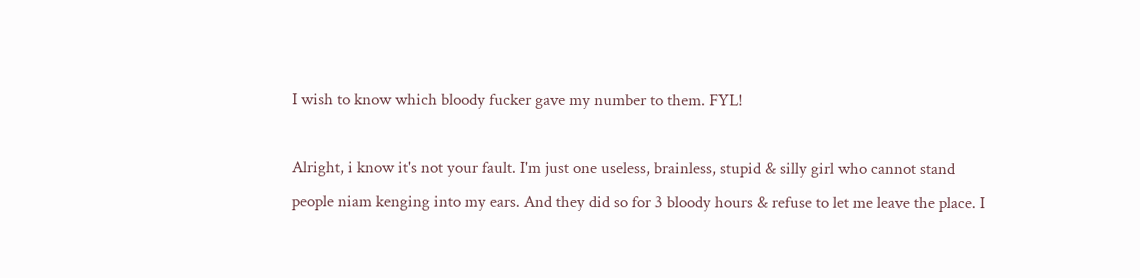I wish to know which bloody fucker gave my number to them. FYL!

Alright, i know it's not your fault. I'm just one useless, brainless, stupid & silly girl who cannot stand people niam kenging into my ears. And they did so for 3 bloody hours & refuse to let me leave the place. I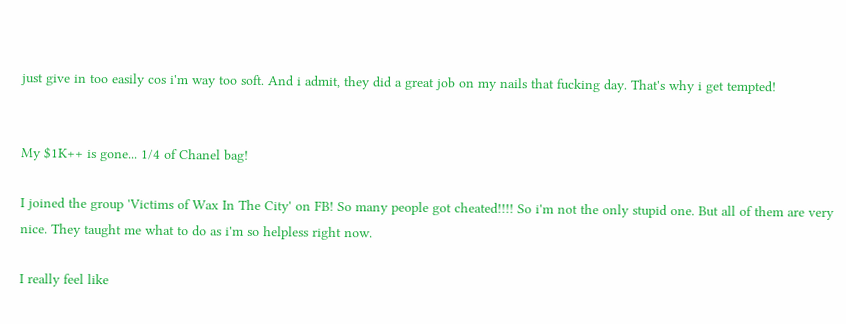just give in too easily cos i'm way too soft. And i admit, they did a great job on my nails that fucking day. That's why i get tempted!


My $1K++ is gone... 1/4 of Chanel bag!

I joined the group 'Victims of Wax In The City' on FB! So many people got cheated!!!! So i'm not the only stupid one. But all of them are very nice. They taught me what to do as i'm so helpless right now.

I really feel like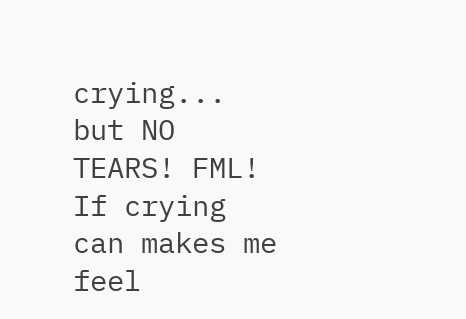crying... but NO TEARS! FML! If crying can makes me feel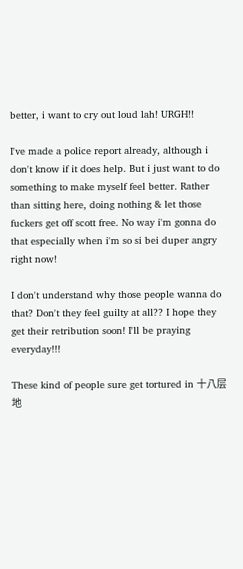better, i want to cry out loud lah! URGH!!

I've made a police report already, although i don't know if it does help. But i just want to do something to make myself feel better. Rather than sitting here, doing nothing & let those fuckers get off scott free. No way i'm gonna do that especially when i'm so si bei duper angry right now!

I don't understand why those people wanna do that? Don't they feel guilty at all?? I hope they get their retribution soon! I'll be praying everyday!!!

These kind of people sure get tortured in 十八层地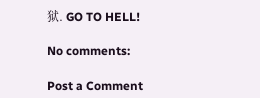狱. GO TO HELL!

No comments:

Post a Comment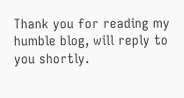Thank you for reading my humble blog, will reply to you shortly.